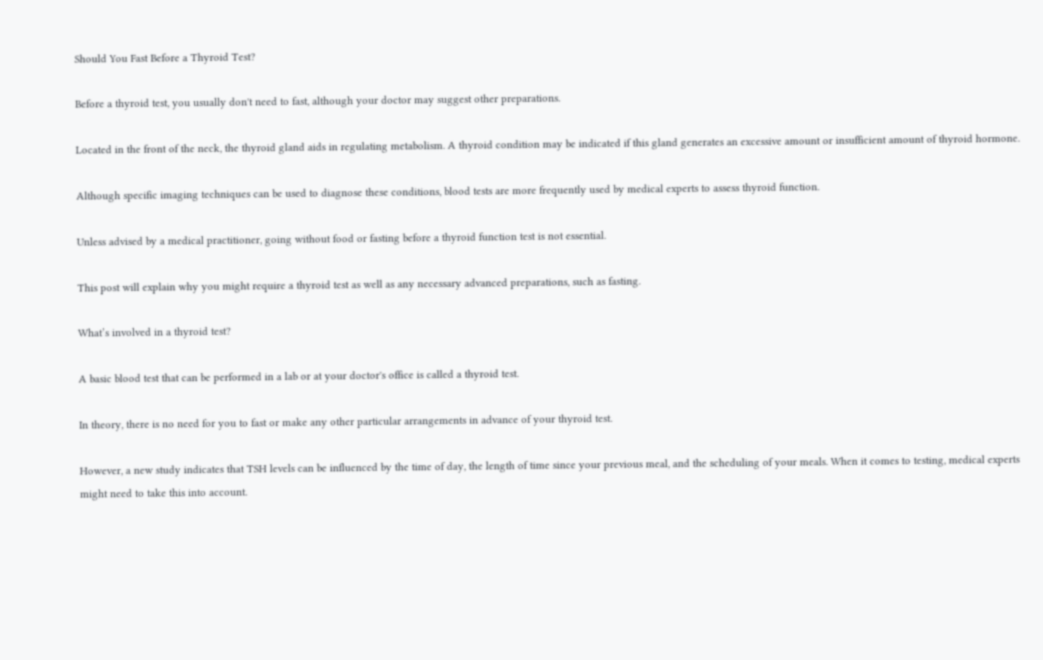Should You Fast Before a Thyroid Test?

Before a thyroid test, you usually don't need to fast, although your doctor may suggest other preparations.

Located in the front of the neck, the thyroid gland aids in regulating metabolism. A thyroid condition may be indicated if this gland generates an excessive amount or insufficient amount of thyroid hormone.

Although specific imaging techniques can be used to diagnose these conditions, blood tests are more frequently used by medical experts to assess thyroid function.

Unless advised by a medical practitioner, going without food or fasting before a thyroid function test is not essential.

This post will explain why you might require a thyroid test as well as any necessary advanced preparations, such as fasting.

What’s involved in a thyroid test?

A basic blood test that can be performed in a lab or at your doctor's office is called a thyroid test.

In theory, there is no need for you to fast or make any other particular arrangements in advance of your thyroid test.

However, a new study indicates that TSH levels can be influenced by the time of day, the length of time since your previous meal, and the scheduling of your meals. When it comes to testing, medical experts might need to take this into account.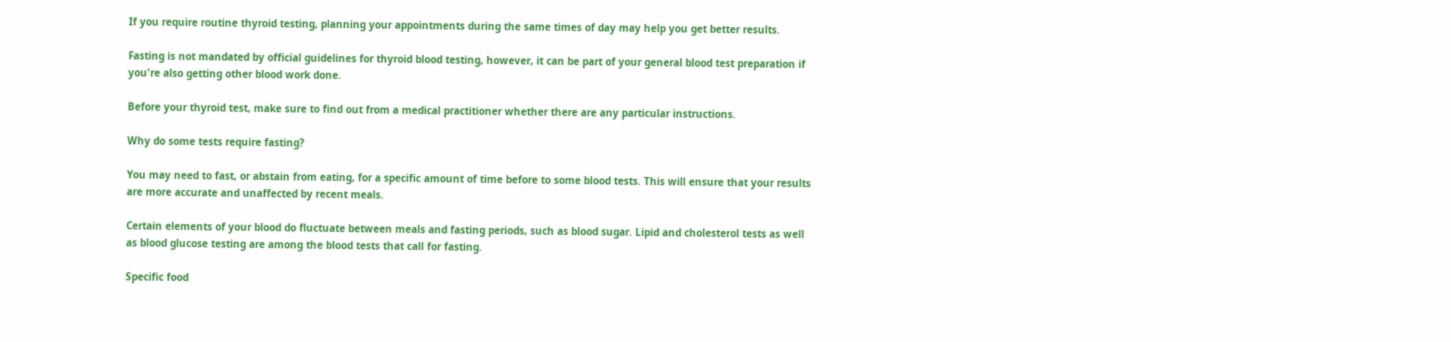If you require routine thyroid testing, planning your appointments during the same times of day may help you get better results.

Fasting is not mandated by official guidelines for thyroid blood testing, however, it can be part of your general blood test preparation if you're also getting other blood work done.

Before your thyroid test, make sure to find out from a medical practitioner whether there are any particular instructions.

Why do some tests require fasting?

You may need to fast, or abstain from eating, for a specific amount of time before to some blood tests. This will ensure that your results are more accurate and unaffected by recent meals.

Certain elements of your blood do fluctuate between meals and fasting periods, such as blood sugar. Lipid and cholesterol tests as well as blood glucose testing are among the blood tests that call for fasting.

Specific food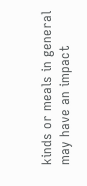kinds or meals in general may have an impact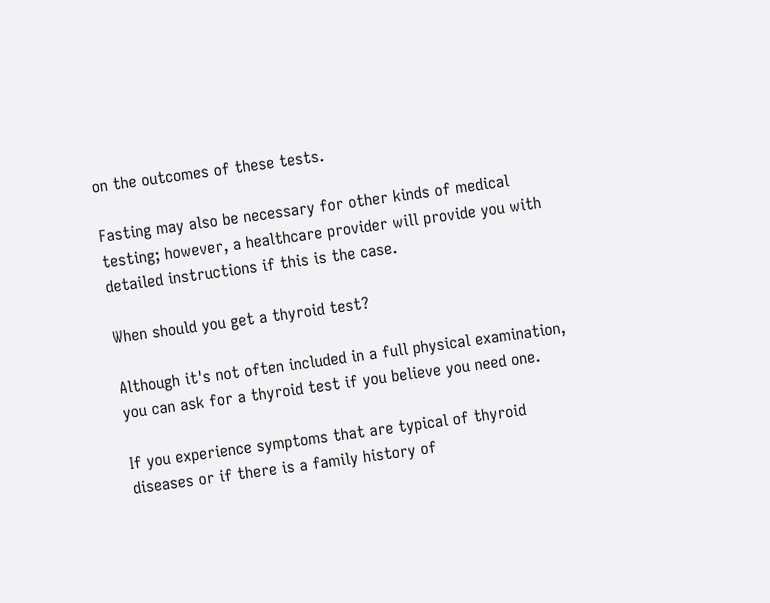on the outcomes of these tests.

Fasting may also be necessary for other kinds of medical testing; however, a healthcare provider will provide you with detailed instructions if this is the case.

When should you get a thyroid test?

Although it's not often included in a full physical examination, you can ask for a thyroid test if you believe you need one.

If you experience symptoms that are typical of thyroid diseases or if there is a family history of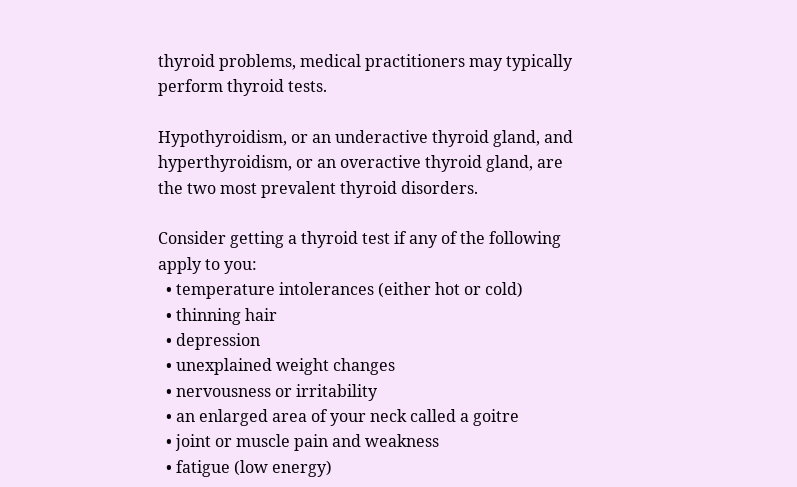thyroid problems, medical practitioners may typically perform thyroid tests.

Hypothyroidism, or an underactive thyroid gland, and hyperthyroidism, or an overactive thyroid gland, are the two most prevalent thyroid disorders.

Consider getting a thyroid test if any of the following apply to you:
  • temperature intolerances (either hot or cold)
  • thinning hair
  • depression
  • unexplained weight changes
  • nervousness or irritability
  • an enlarged area of your neck called a goitre
  • joint or muscle pain and weakness
  • fatigue (low energy)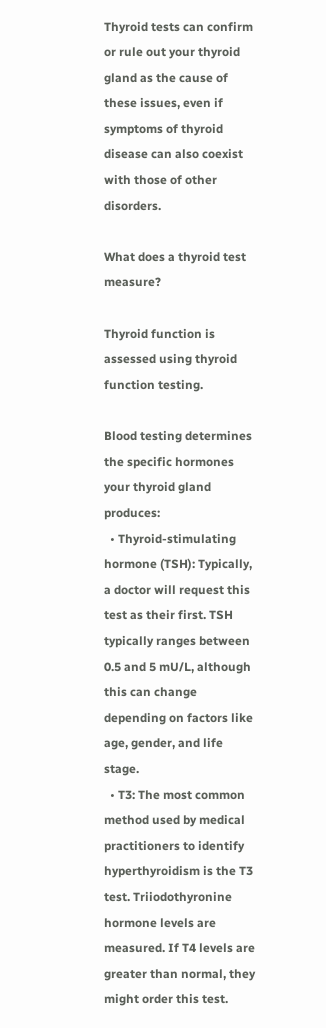Thyroid tests can confirm or rule out your thyroid gland as the cause of these issues, even if symptoms of thyroid disease can also coexist with those of other disorders.

What does a thyroid test measure?

Thyroid function is assessed using thyroid function testing.

Blood testing determines the specific hormones your thyroid gland produces:
  • Thyroid-stimulating hormone (TSH): Typically, a doctor will request this test as their first. TSH typically ranges between 0.5 and 5 mU/L, although this can change depending on factors like age, gender, and life stage.
  • T3: The most common method used by medical practitioners to identify hyperthyroidism is the T3 test. Triiodothyronine hormone levels are measured. If T4 levels are greater than normal, they might order this test.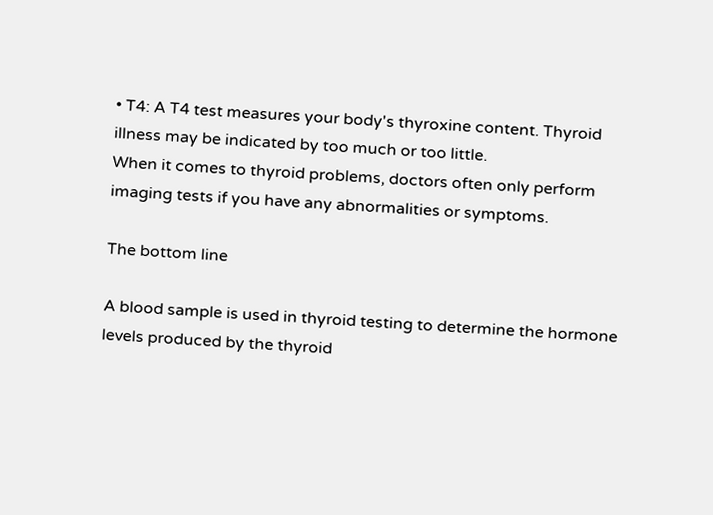• T4: A T4 test measures your body's thyroxine content. Thyroid illness may be indicated by too much or too little.
When it comes to thyroid problems, doctors often only perform imaging tests if you have any abnormalities or symptoms.

The bottom line

A blood sample is used in thyroid testing to determine the hormone levels produced by the thyroid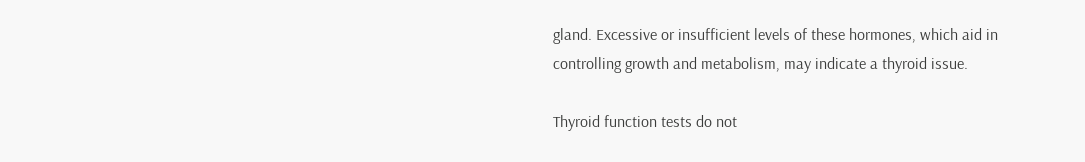gland. Excessive or insufficient levels of these hormones, which aid in controlling growth and metabolism, may indicate a thyroid issue.

Thyroid function tests do not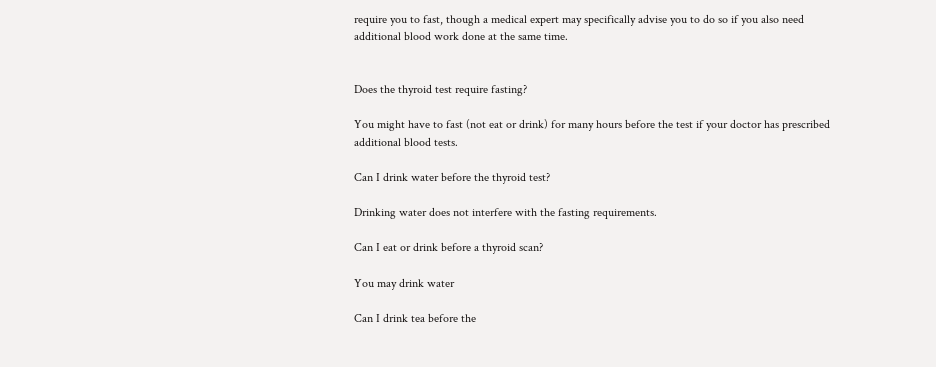require you to fast, though a medical expert may specifically advise you to do so if you also need additional blood work done at the same time.


Does the thyroid test require fasting?

You might have to fast (not eat or drink) for many hours before the test if your doctor has prescribed additional blood tests.

Can I drink water before the thyroid test?

Drinking water does not interfere with the fasting requirements.

Can I eat or drink before a thyroid scan?

You may drink water

Can I drink tea before the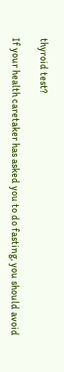thyroid test?

If your health caretaker has asked you to do fasting, you should avoid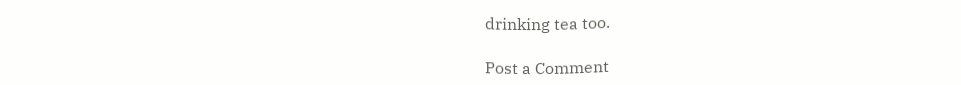drinking tea too.

Post a Comment